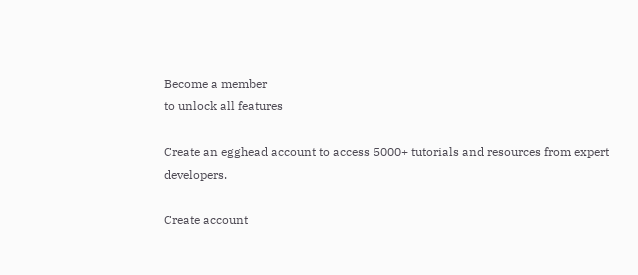Become a member
to unlock all features

Create an egghead account to access 5000+ tutorials and resources from expert developers.

Create account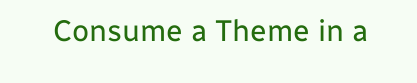Consume a Theme in a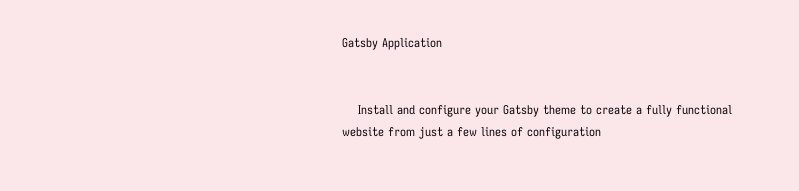Gatsby Application


    Install and configure your Gatsby theme to create a fully functional website from just a few lines of configuration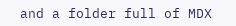and a folder full of MDX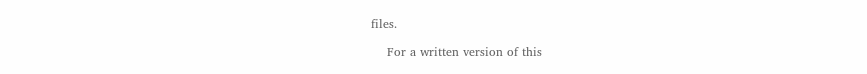files.

    For a written version of this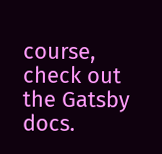course, check out the Gatsby docs.